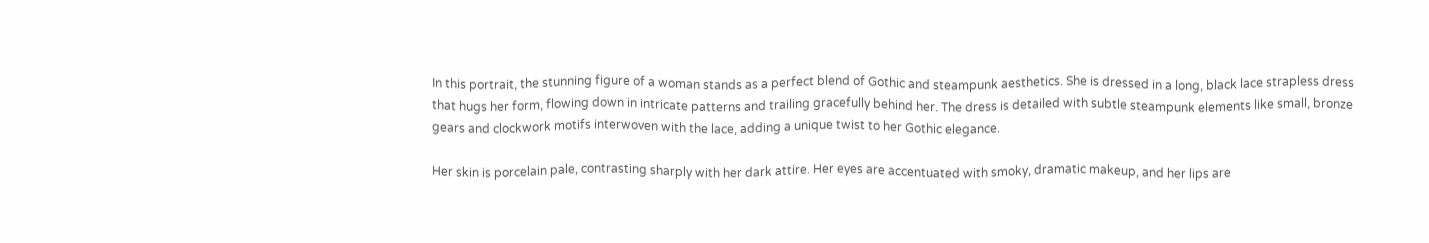In this portrait, the stunning figure of a woman stands as a perfect blend of Gothic and steampunk aesthetics. She is dressed in a long, black lace strapless dress that hugs her form, flowing down in intricate patterns and trailing gracefully behind her. The dress is detailed with subtle steampunk elements like small, bronze gears and clockwork motifs interwoven with the lace, adding a unique twist to her Gothic elegance.

Her skin is porcelain pale, contrasting sharply with her dark attire. Her eyes are accentuated with smoky, dramatic makeup, and her lips are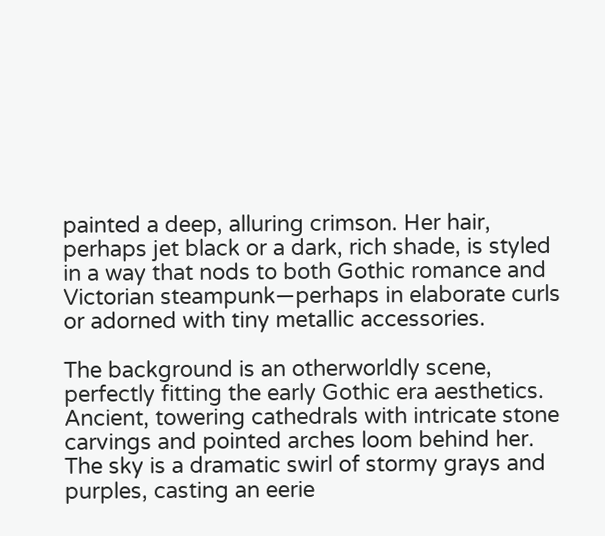painted a deep, alluring crimson. Her hair, perhaps jet black or a dark, rich shade, is styled in a way that nods to both Gothic romance and Victorian steampunk—perhaps in elaborate curls or adorned with tiny metallic accessories.

The background is an otherworldly scene, perfectly fitting the early Gothic era aesthetics. Ancient, towering cathedrals with intricate stone carvings and pointed arches loom behind her. The sky is a dramatic swirl of stormy grays and purples, casting an eerie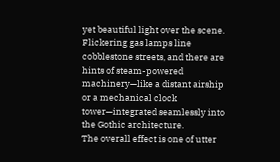yet beautiful light over the scene. Flickering gas lamps line cobblestone streets, and there are hints of steam-powered machinery—like a distant airship or a mechanical clock tower—integrated seamlessly into the Gothic architecture.
The overall effect is one of utter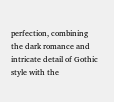perfection, combining the dark romance and intricate detail of Gothic style with the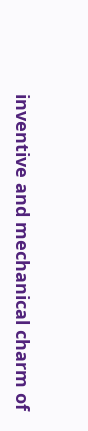inventive and mechanical charm of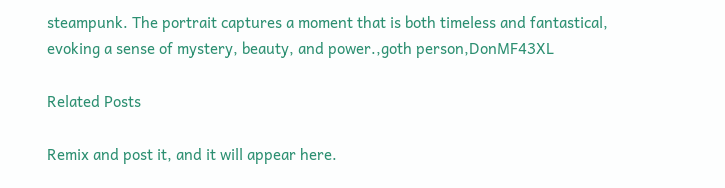steampunk. The portrait captures a moment that is both timeless and fantastical, evoking a sense of mystery, beauty, and power.,goth person,DonMF43XL

Related Posts

Remix and post it, and it will appear here.